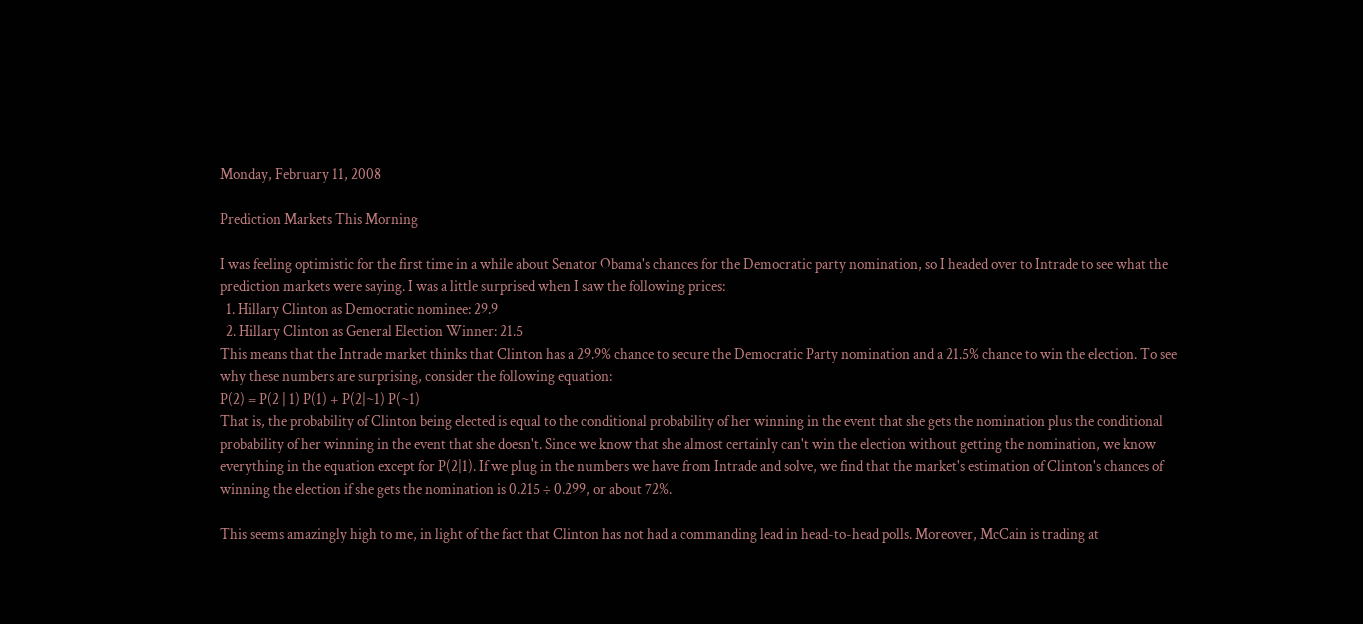Monday, February 11, 2008

Prediction Markets This Morning

I was feeling optimistic for the first time in a while about Senator Obama's chances for the Democratic party nomination, so I headed over to Intrade to see what the prediction markets were saying. I was a little surprised when I saw the following prices:
  1. Hillary Clinton as Democratic nominee: 29.9
  2. Hillary Clinton as General Election Winner: 21.5
This means that the Intrade market thinks that Clinton has a 29.9% chance to secure the Democratic Party nomination and a 21.5% chance to win the election. To see why these numbers are surprising, consider the following equation:
P(2) = P(2 | 1) P(1) + P(2|~1) P(~1)
That is, the probability of Clinton being elected is equal to the conditional probability of her winning in the event that she gets the nomination plus the conditional probability of her winning in the event that she doesn't. Since we know that she almost certainly can't win the election without getting the nomination, we know everything in the equation except for P(2|1). If we plug in the numbers we have from Intrade and solve, we find that the market's estimation of Clinton's chances of winning the election if she gets the nomination is 0.215 ÷ 0.299, or about 72%.

This seems amazingly high to me, in light of the fact that Clinton has not had a commanding lead in head-to-head polls. Moreover, McCain is trading at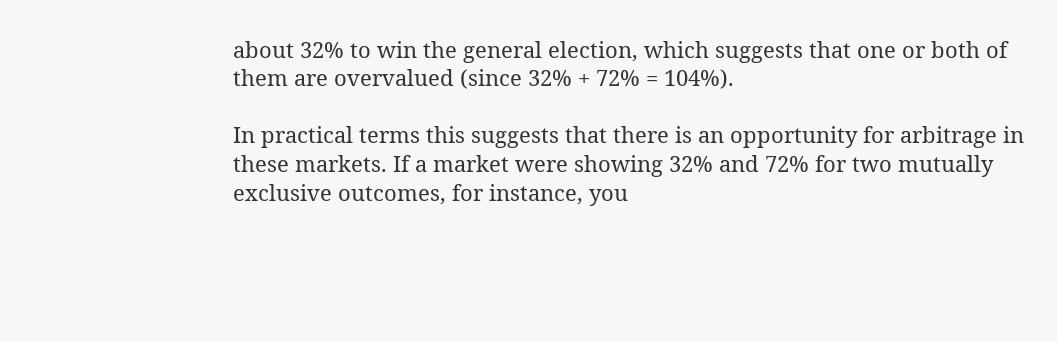about 32% to win the general election, which suggests that one or both of them are overvalued (since 32% + 72% = 104%).

In practical terms this suggests that there is an opportunity for arbitrage in these markets. If a market were showing 32% and 72% for two mutually exclusive outcomes, for instance, you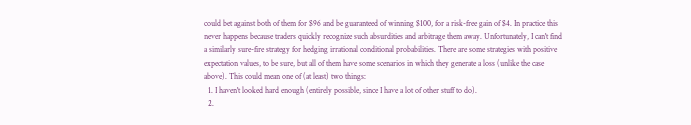could bet against both of them for $96 and be guaranteed of winning $100, for a risk-free gain of $4. In practice this never happens because traders quickly recognize such absurdities and arbitrage them away. Unfortunately, I can't find a similarly sure-fire strategy for hedging irrational conditional probabilities. There are some strategies with positive expectation values, to be sure, but all of them have some scenarios in which they generate a loss (unlike the case above). This could mean one of (at least) two things:
  1. I haven't looked hard enough (entirely possible, since I have a lot of other stuff to do).
  2.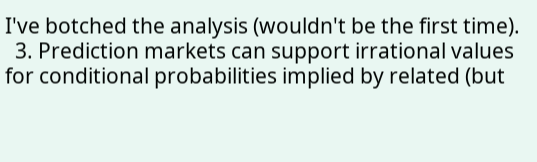I've botched the analysis (wouldn't be the first time).
  3. Prediction markets can support irrational values for conditional probabilities implied by related (but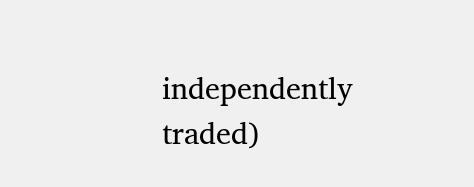independently traded)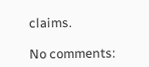claims.

No comments: